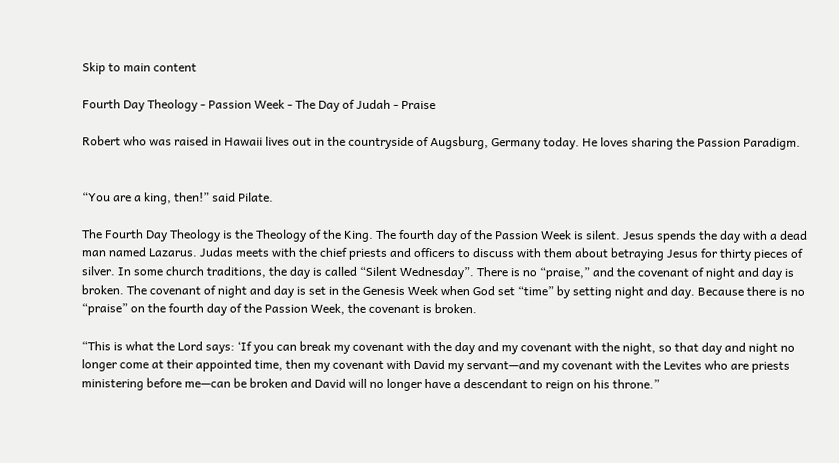Skip to main content

Fourth Day Theology - Passion Week - The Day of Judah - Praise

Robert who was raised in Hawaii lives out in the countryside of Augsburg, Germany today. He loves sharing the Passion Paradigm.


“You are a king, then!” said Pilate.

The Fourth Day Theology is the Theology of the King. The fourth day of the Passion Week is silent. Jesus spends the day with a dead man named Lazarus. Judas meets with the chief priests and officers to discuss with them about betraying Jesus for thirty pieces of silver. In some church traditions, the day is called “Silent Wednesday”. There is no “praise,” and the covenant of night and day is broken. The covenant of night and day is set in the Genesis Week when God set “time” by setting night and day. Because there is no “praise” on the fourth day of the Passion Week, the covenant is broken.

“This is what the Lord says: ‘If you can break my covenant with the day and my covenant with the night, so that day and night no longer come at their appointed time, then my covenant with David my servant—and my covenant with the Levites who are priests ministering before me—can be broken and David will no longer have a descendant to reign on his throne.”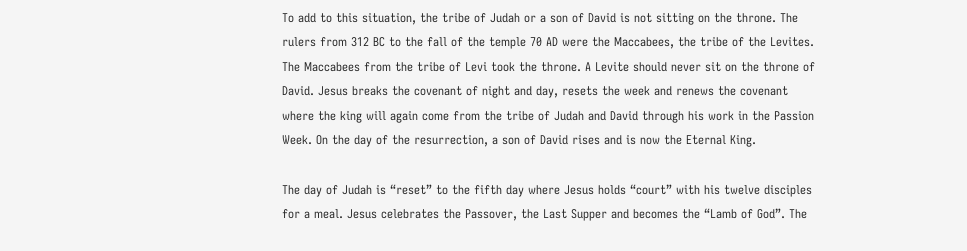To add to this situation, the tribe of Judah or a son of David is not sitting on the throne. The rulers from 312 BC to the fall of the temple 70 AD were the Maccabees, the tribe of the Levites. The Maccabees from the tribe of Levi took the throne. A Levite should never sit on the throne of David. Jesus breaks the covenant of night and day, resets the week and renews the covenant where the king will again come from the tribe of Judah and David through his work in the Passion Week. On the day of the resurrection, a son of David rises and is now the Eternal King.

The day of Judah is “reset” to the fifth day where Jesus holds “court” with his twelve disciples for a meal. Jesus celebrates the Passover, the Last Supper and becomes the “Lamb of God”. The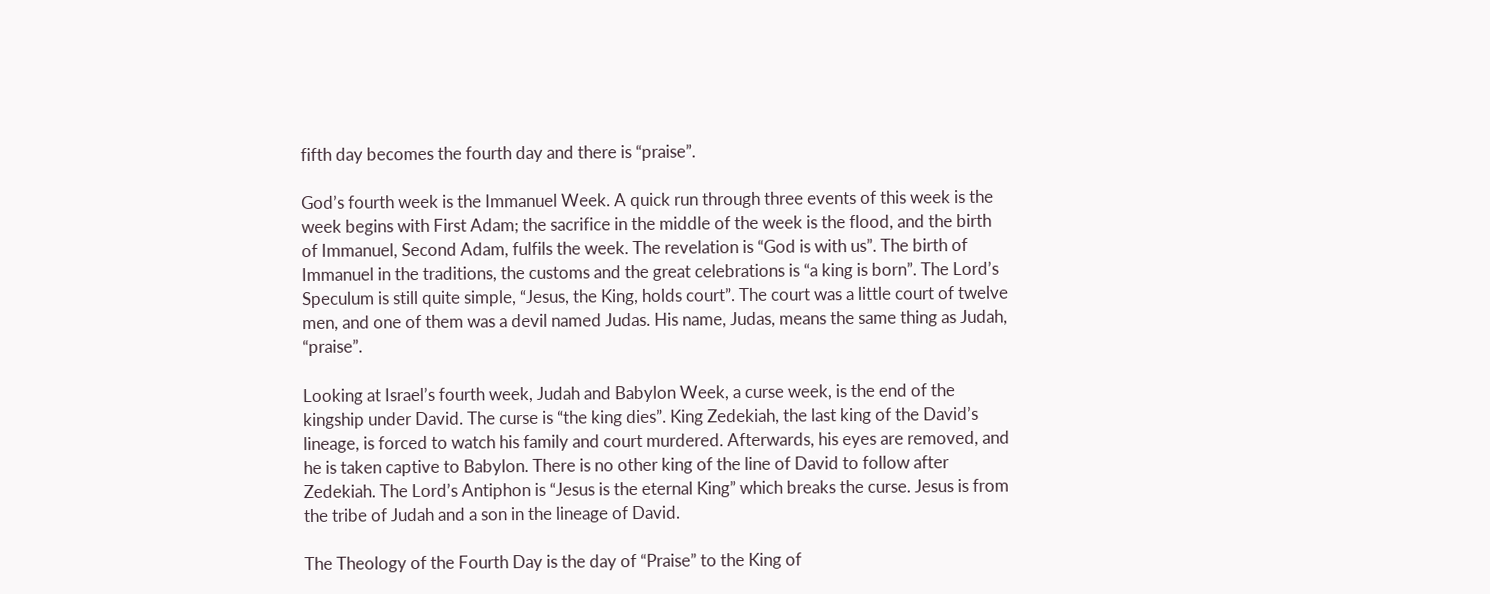fifth day becomes the fourth day and there is “praise”.

God’s fourth week is the Immanuel Week. A quick run through three events of this week is the week begins with First Adam; the sacrifice in the middle of the week is the flood, and the birth of Immanuel, Second Adam, fulfils the week. The revelation is “God is with us”. The birth of Immanuel in the traditions, the customs and the great celebrations is “a king is born”. The Lord’s Speculum is still quite simple, “Jesus, the King, holds court”. The court was a little court of twelve men, and one of them was a devil named Judas. His name, Judas, means the same thing as Judah, “praise”.

Looking at Israel’s fourth week, Judah and Babylon Week, a curse week, is the end of the kingship under David. The curse is “the king dies”. King Zedekiah, the last king of the David’s lineage, is forced to watch his family and court murdered. Afterwards, his eyes are removed, and he is taken captive to Babylon. There is no other king of the line of David to follow after Zedekiah. The Lord’s Antiphon is “Jesus is the eternal King” which breaks the curse. Jesus is from the tribe of Judah and a son in the lineage of David.

The Theology of the Fourth Day is the day of “Praise” to the King of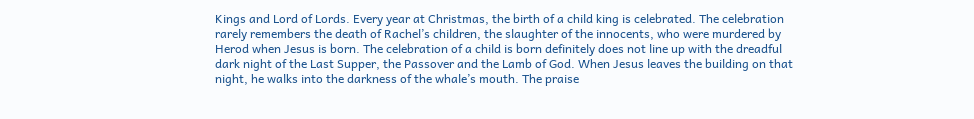Kings and Lord of Lords. Every year at Christmas, the birth of a child king is celebrated. The celebration rarely remembers the death of Rachel’s children, the slaughter of the innocents, who were murdered by Herod when Jesus is born. The celebration of a child is born definitely does not line up with the dreadful dark night of the Last Supper, the Passover and the Lamb of God. When Jesus leaves the building on that night, he walks into the darkness of the whale’s mouth. The praise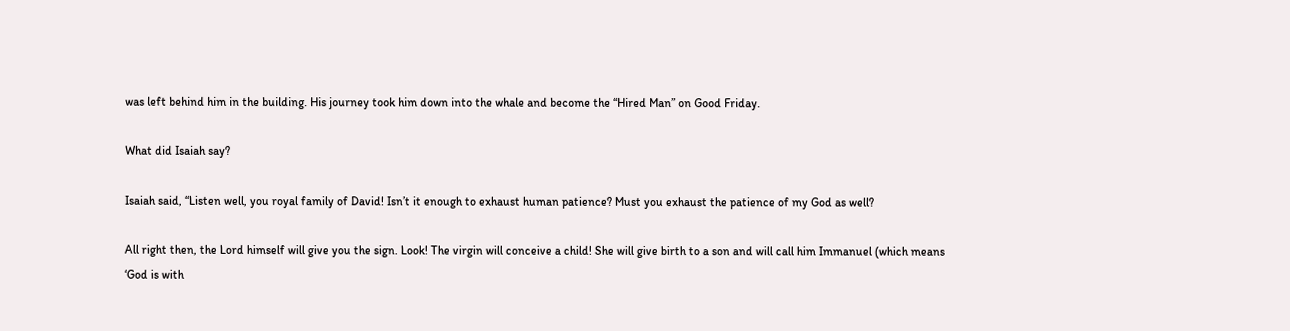was left behind him in the building. His journey took him down into the whale and become the “Hired Man” on Good Friday.

What did Isaiah say?

Isaiah said, “Listen well, you royal family of David! Isn’t it enough to exhaust human patience? Must you exhaust the patience of my God as well?

All right then, the Lord himself will give you the sign. Look! The virgin will conceive a child! She will give birth to a son and will call him Immanuel (which means ‘God is with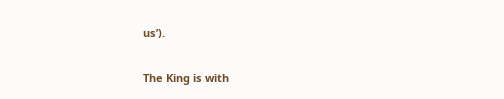us’).

The King is with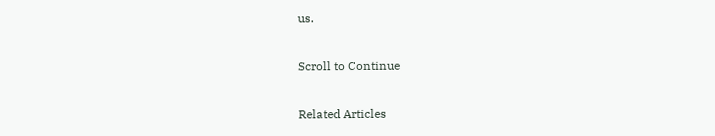us.

Scroll to Continue

Related Articles